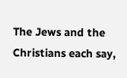The Jews and the Christians each say,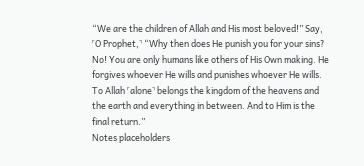“We are the children of Allah and His most beloved!” Say, ˹O Prophet,˺ “Why then does He punish you for your sins? No! You are only humans like others of His Own making. He forgives whoever He wills and punishes whoever He wills. To Allah ˹alone˺ belongs the kingdom of the heavens and the earth and everything in between. And to Him is the final return.”
Notes placeholders